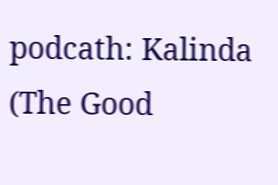podcath: Kalinda (The Good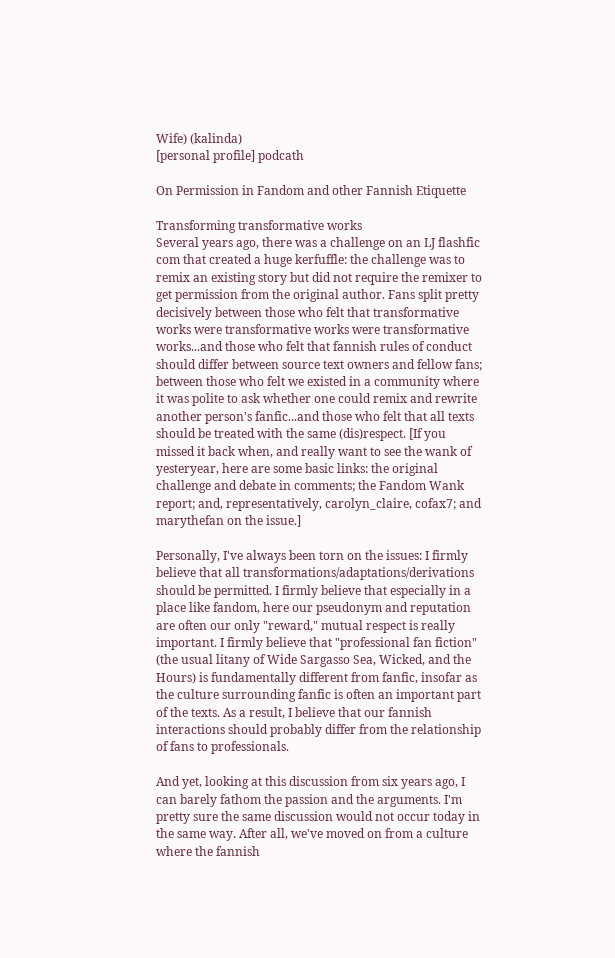Wife) (kalinda)
[personal profile] podcath

On Permission in Fandom and other Fannish Etiquette

Transforming transformative works
Several years ago, there was a challenge on an LJ flashfic com that created a huge kerfuffle: the challenge was to remix an existing story but did not require the remixer to get permission from the original author. Fans split pretty decisively between those who felt that transformative works were transformative works were transformative works...and those who felt that fannish rules of conduct should differ between source text owners and fellow fans; between those who felt we existed in a community where it was polite to ask whether one could remix and rewrite another person's fanfic...and those who felt that all texts should be treated with the same (dis)respect. [If you missed it back when, and really want to see the wank of yesteryear, here are some basic links: the original challenge and debate in comments; the Fandom Wank report; and, representatively, carolyn_claire, cofax7; and marythefan on the issue.]

Personally, I've always been torn on the issues: I firmly believe that all transformations/adaptations/derivations should be permitted. I firmly believe that especially in a place like fandom, here our pseudonym and reputation are often our only "reward," mutual respect is really important. I firmly believe that "professional fan fiction" (the usual litany of Wide Sargasso Sea, Wicked, and the Hours) is fundamentally different from fanfic, insofar as the culture surrounding fanfic is often an important part of the texts. As a result, I believe that our fannish interactions should probably differ from the relationship of fans to professionals.

And yet, looking at this discussion from six years ago, I can barely fathom the passion and the arguments. I'm pretty sure the same discussion would not occur today in the same way. After all, we've moved on from a culture where the fannish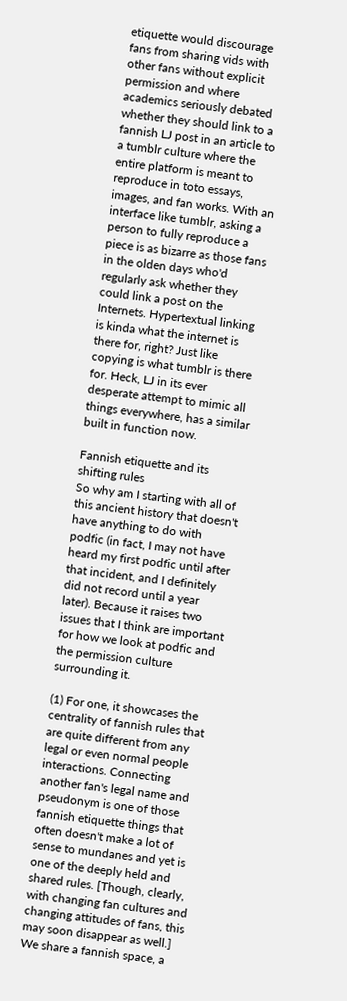etiquette would discourage fans from sharing vids with other fans without explicit permission and where academics seriously debated whether they should link to a fannish LJ post in an article to a tumblr culture where the entire platform is meant to reproduce in toto essays, images, and fan works. With an interface like tumblr, asking a person to fully reproduce a piece is as bizarre as those fans in the olden days who'd regularly ask whether they could link a post on the Internets. Hypertextual linking is kinda what the internet is there for, right? Just like copying is what tumblr is there for. Heck, LJ in its ever desperate attempt to mimic all things everywhere, has a similar built in function now.

Fannish etiquette and its shifting rules
So why am I starting with all of this ancient history that doesn't have anything to do with podfic (in fact, I may not have heard my first podfic until after that incident, and I definitely did not record until a year later). Because it raises two issues that I think are important for how we look at podfic and the permission culture surrounding it.

(1) For one, it showcases the centrality of fannish rules that are quite different from any legal or even normal people interactions. Connecting another fan's legal name and pseudonym is one of those fannish etiquette things that often doesn't make a lot of sense to mundanes and yet is one of the deeply held and shared rules. [Though, clearly, with changing fan cultures and changing attitudes of fans, this may soon disappear as well.] We share a fannish space, a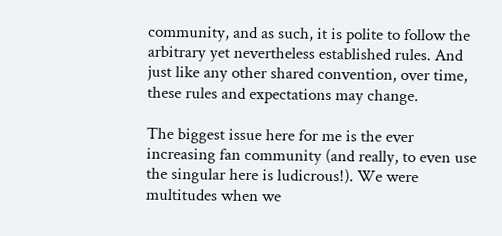community, and as such, it is polite to follow the arbitrary yet nevertheless established rules. And just like any other shared convention, over time, these rules and expectations may change.

The biggest issue here for me is the ever increasing fan community (and really, to even use the singular here is ludicrous!). We were multitudes when we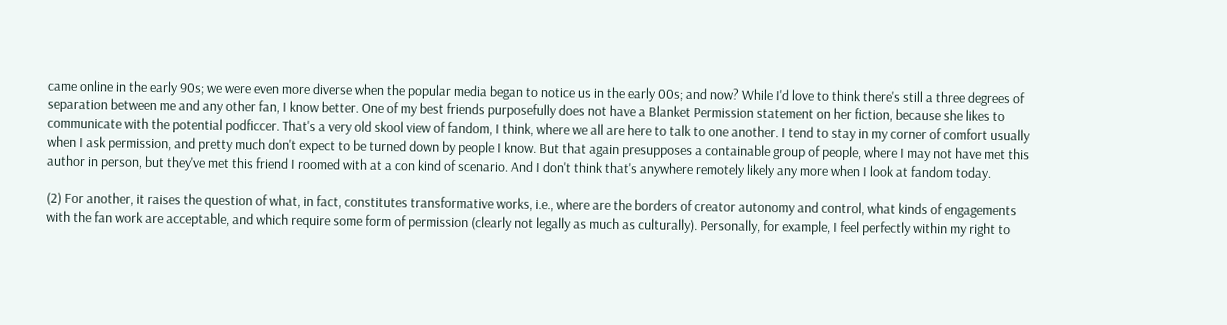came online in the early 90s; we were even more diverse when the popular media began to notice us in the early 00s; and now? While I'd love to think there's still a three degrees of separation between me and any other fan, I know better. One of my best friends purposefully does not have a Blanket Permission statement on her fiction, because she likes to communicate with the potential podficcer. That's a very old skool view of fandom, I think, where we all are here to talk to one another. I tend to stay in my corner of comfort usually when I ask permission, and pretty much don't expect to be turned down by people I know. But that again presupposes a containable group of people, where I may not have met this author in person, but they've met this friend I roomed with at a con kind of scenario. And I don't think that's anywhere remotely likely any more when I look at fandom today.

(2) For another, it raises the question of what, in fact, constitutes transformative works, i.e., where are the borders of creator autonomy and control, what kinds of engagements with the fan work are acceptable, and which require some form of permission (clearly not legally as much as culturally). Personally, for example, I feel perfectly within my right to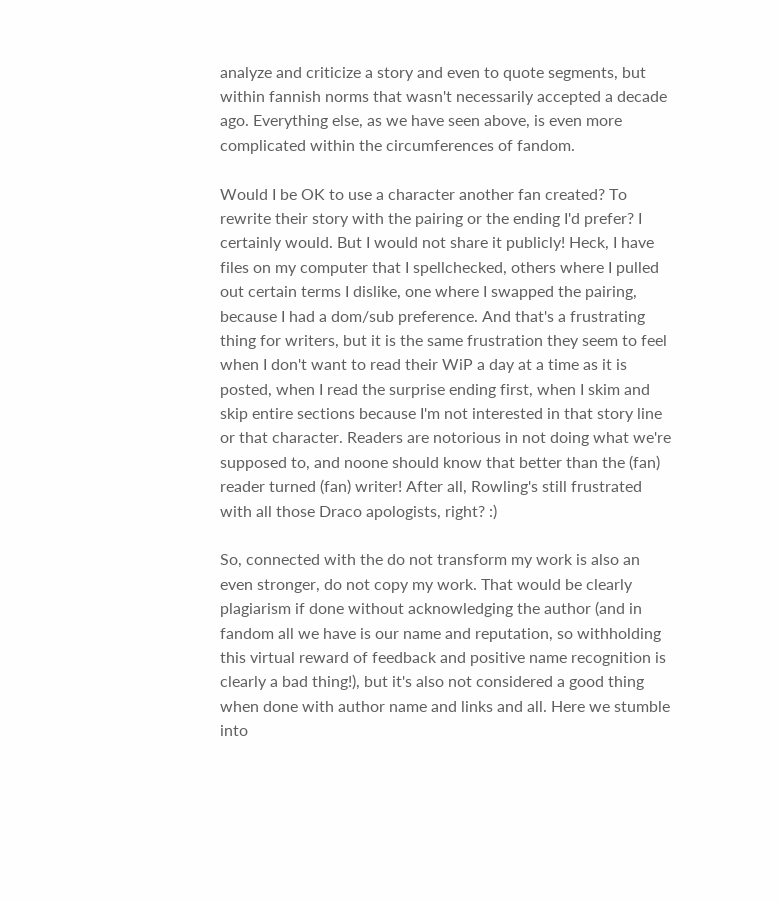analyze and criticize a story and even to quote segments, but within fannish norms that wasn't necessarily accepted a decade ago. Everything else, as we have seen above, is even more complicated within the circumferences of fandom.

Would I be OK to use a character another fan created? To rewrite their story with the pairing or the ending I'd prefer? I certainly would. But I would not share it publicly! Heck, I have files on my computer that I spellchecked, others where I pulled out certain terms I dislike, one where I swapped the pairing, because I had a dom/sub preference. And that's a frustrating thing for writers, but it is the same frustration they seem to feel when I don't want to read their WiP a day at a time as it is posted, when I read the surprise ending first, when I skim and skip entire sections because I'm not interested in that story line or that character. Readers are notorious in not doing what we're supposed to, and noone should know that better than the (fan) reader turned (fan) writer! After all, Rowling's still frustrated with all those Draco apologists, right? :)

So, connected with the do not transform my work is also an even stronger, do not copy my work. That would be clearly plagiarism if done without acknowledging the author (and in fandom all we have is our name and reputation, so withholding this virtual reward of feedback and positive name recognition is clearly a bad thing!), but it's also not considered a good thing when done with author name and links and all. Here we stumble into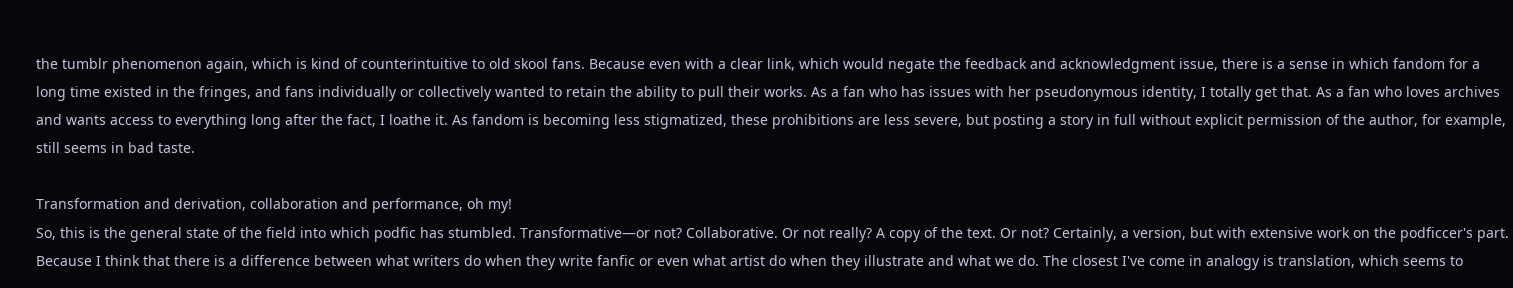the tumblr phenomenon again, which is kind of counterintuitive to old skool fans. Because even with a clear link, which would negate the feedback and acknowledgment issue, there is a sense in which fandom for a long time existed in the fringes, and fans individually or collectively wanted to retain the ability to pull their works. As a fan who has issues with her pseudonymous identity, I totally get that. As a fan who loves archives and wants access to everything long after the fact, I loathe it. As fandom is becoming less stigmatized, these prohibitions are less severe, but posting a story in full without explicit permission of the author, for example, still seems in bad taste.

Transformation and derivation, collaboration and performance, oh my!
So, this is the general state of the field into which podfic has stumbled. Transformative—or not? Collaborative. Or not really? A copy of the text. Or not? Certainly, a version, but with extensive work on the podficcer's part. Because I think that there is a difference between what writers do when they write fanfic or even what artist do when they illustrate and what we do. The closest I've come in analogy is translation, which seems to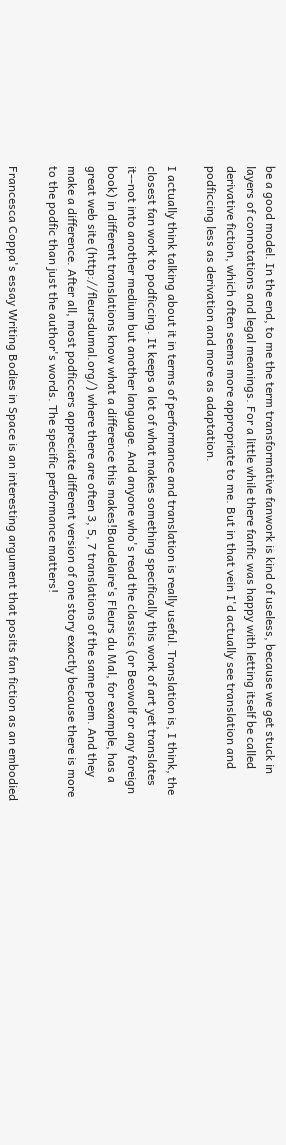be a good model. In the end, to me the term transformative fanwork is kind of useless, because we get stuck in layers of connotations and legal meanings. For a little while there fanfic was happy with letting itself be called derivative fiction, which often seems more appropriate to me. But in that vein I'd actually see translation and podficcing less as derivation and more as adaptation.

I actually think talking about it in terms of performance and translation is really useful. Translation is, I think, the closest fan work to podficcing. It keeps a lot of what makes something specifically this work of art yet translates it--not into another medium but another language. And anyone who's read the classics (or Beowolf or any foreign book) in different translations know what a difference this makes!Baudelaire's Fleurs du Mal, for example, has a great web site (http://fleursdumal.org/) where there are often 3, 5, 7 translations of the same poem. And they make a difference. After all, most podficcers appreciate different version of one story exactly because there is more to the podfic than just the author's words. The specific performance matters!

Francesca Coppa's essay Writing Bodies in Space is an interesting argument that posits fan fiction as an embodied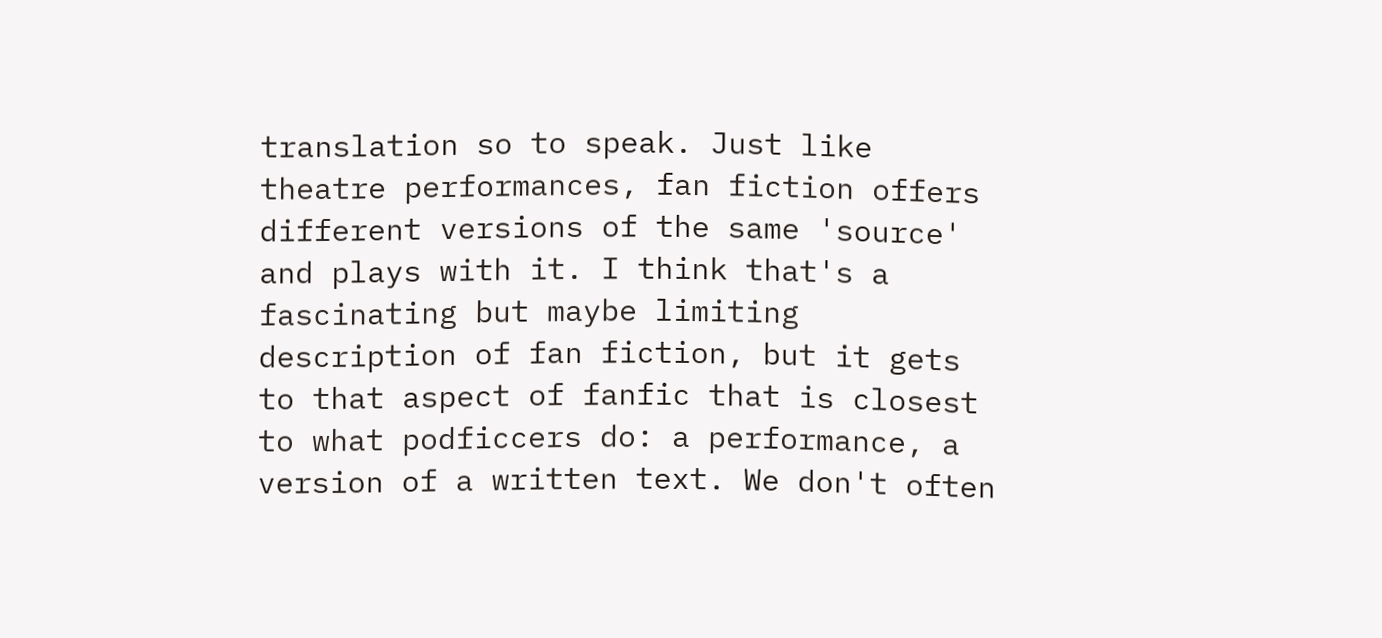translation so to speak. Just like theatre performances, fan fiction offers different versions of the same 'source' and plays with it. I think that's a fascinating but maybe limiting description of fan fiction, but it gets to that aspect of fanfic that is closest to what podficcers do: a performance, a version of a written text. We don't often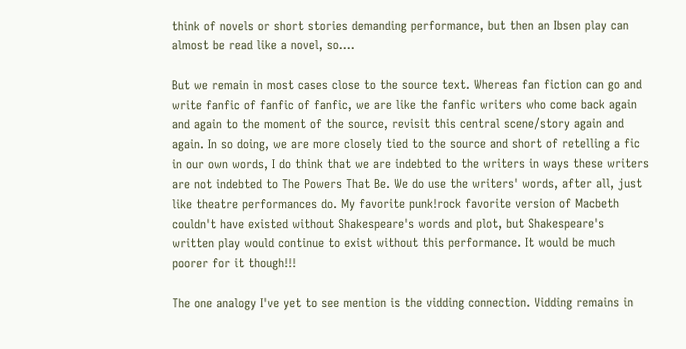think of novels or short stories demanding performance, but then an Ibsen play can almost be read like a novel, so....

But we remain in most cases close to the source text. Whereas fan fiction can go and write fanfic of fanfic of fanfic, we are like the fanfic writers who come back again and again to the moment of the source, revisit this central scene/story again and again. In so doing, we are more closely tied to the source and short of retelling a fic in our own words, I do think that we are indebted to the writers in ways these writers are not indebted to The Powers That Be. We do use the writers' words, after all, just like theatre performances do. My favorite punk!rock favorite version of Macbeth couldn't have existed without Shakespeare's words and plot, but Shakespeare's written play would continue to exist without this performance. It would be much poorer for it though!!!

The one analogy I've yet to see mention is the vidding connection. Vidding remains in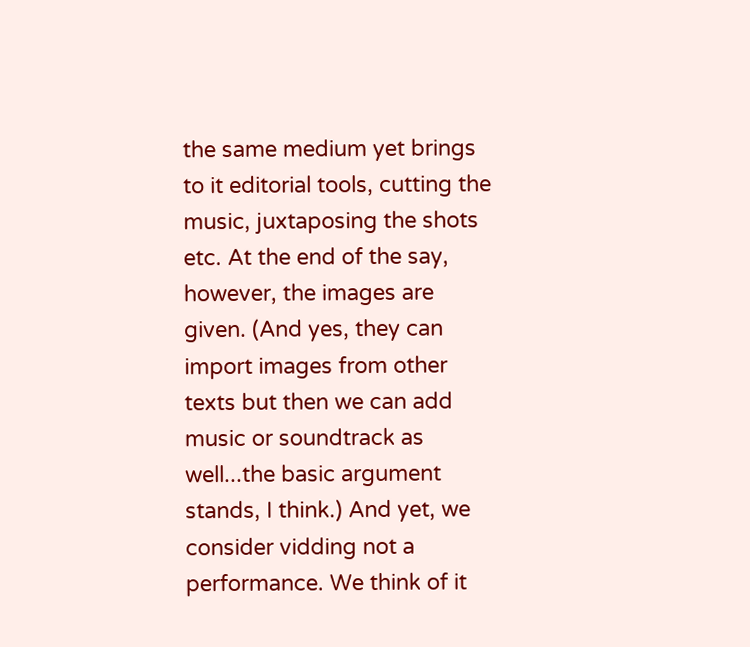the same medium yet brings to it editorial tools, cutting the music, juxtaposing the shots etc. At the end of the say, however, the images are given. (And yes, they can import images from other texts but then we can add music or soundtrack as well...the basic argument stands, I think.) And yet, we consider vidding not a performance. We think of it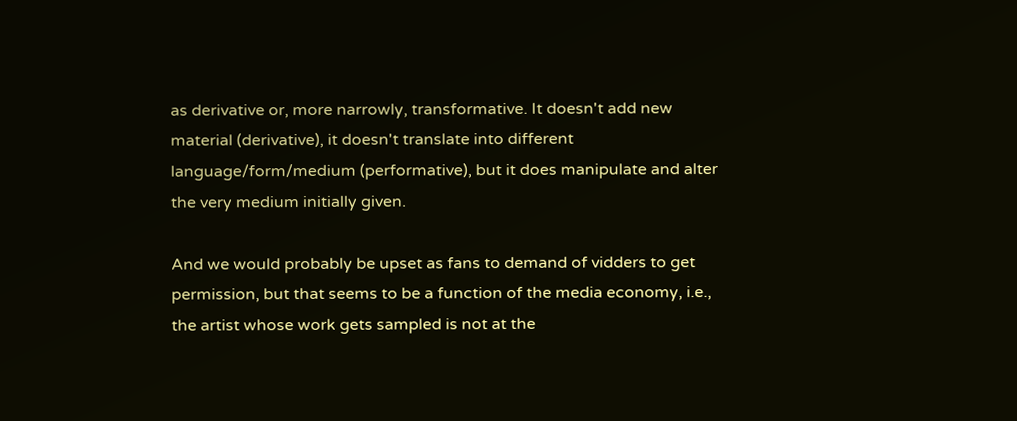as derivative or, more narrowly, transformative. It doesn't add new material (derivative), it doesn't translate into different language/form/medium (performative), but it does manipulate and alter the very medium initially given.

And we would probably be upset as fans to demand of vidders to get permission, but that seems to be a function of the media economy, i.e., the artist whose work gets sampled is not at the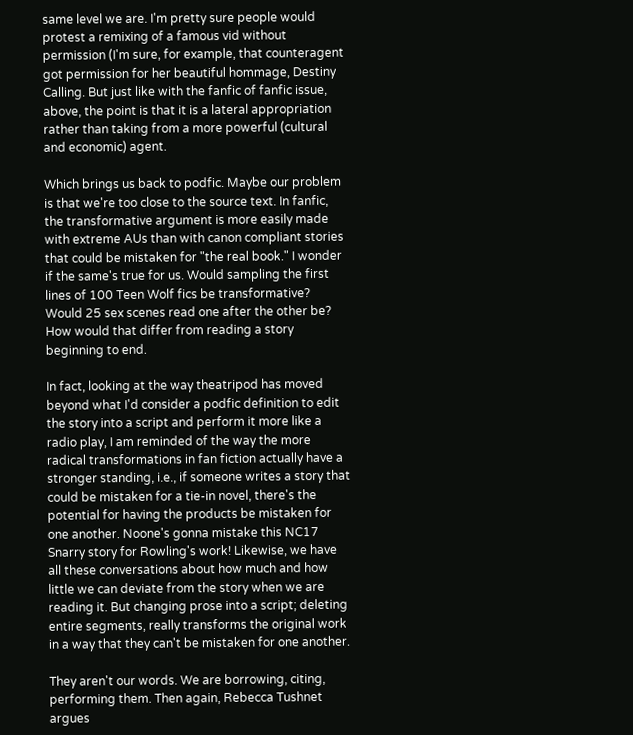same level we are. I'm pretty sure people would protest a remixing of a famous vid without permission (I'm sure, for example, that counteragent got permission for her beautiful hommage, Destiny Calling. But just like with the fanfic of fanfic issue, above, the point is that it is a lateral appropriation rather than taking from a more powerful (cultural and economic) agent.

Which brings us back to podfic. Maybe our problem is that we're too close to the source text. In fanfic, the transformative argument is more easily made with extreme AUs than with canon compliant stories that could be mistaken for "the real book." I wonder if the same's true for us. Would sampling the first lines of 100 Teen Wolf fics be transformative? Would 25 sex scenes read one after the other be? How would that differ from reading a story beginning to end.

In fact, looking at the way theatripod has moved beyond what I'd consider a podfic definition to edit the story into a script and perform it more like a radio play, I am reminded of the way the more radical transformations in fan fiction actually have a stronger standing, i.e., if someone writes a story that could be mistaken for a tie-in novel, there's the potential for having the products be mistaken for one another. Noone's gonna mistake this NC17 Snarry story for Rowling's work! Likewise, we have all these conversations about how much and how little we can deviate from the story when we are reading it. But changing prose into a script; deleting entire segments, really transforms the original work in a way that they can't be mistaken for one another.

They aren't our words. We are borrowing, citing, performing them. Then again, Rebecca Tushnet argues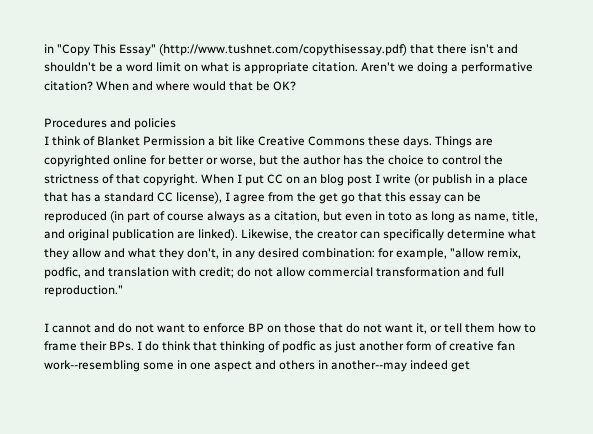in "Copy This Essay" (http://www.tushnet.com/copythisessay.pdf) that there isn't and shouldn't be a word limit on what is appropriate citation. Aren't we doing a performative citation? When and where would that be OK?

Procedures and policies
I think of Blanket Permission a bit like Creative Commons these days. Things are copyrighted online for better or worse, but the author has the choice to control the strictness of that copyright. When I put CC on an blog post I write (or publish in a place that has a standard CC license), I agree from the get go that this essay can be reproduced (in part of course always as a citation, but even in toto as long as name, title, and original publication are linked). Likewise, the creator can specifically determine what they allow and what they don't, in any desired combination: for example, "allow remix, podfic, and translation with credit; do not allow commercial transformation and full reproduction."

I cannot and do not want to enforce BP on those that do not want it, or tell them how to frame their BPs. I do think that thinking of podfic as just another form of creative fan work--resembling some in one aspect and others in another--may indeed get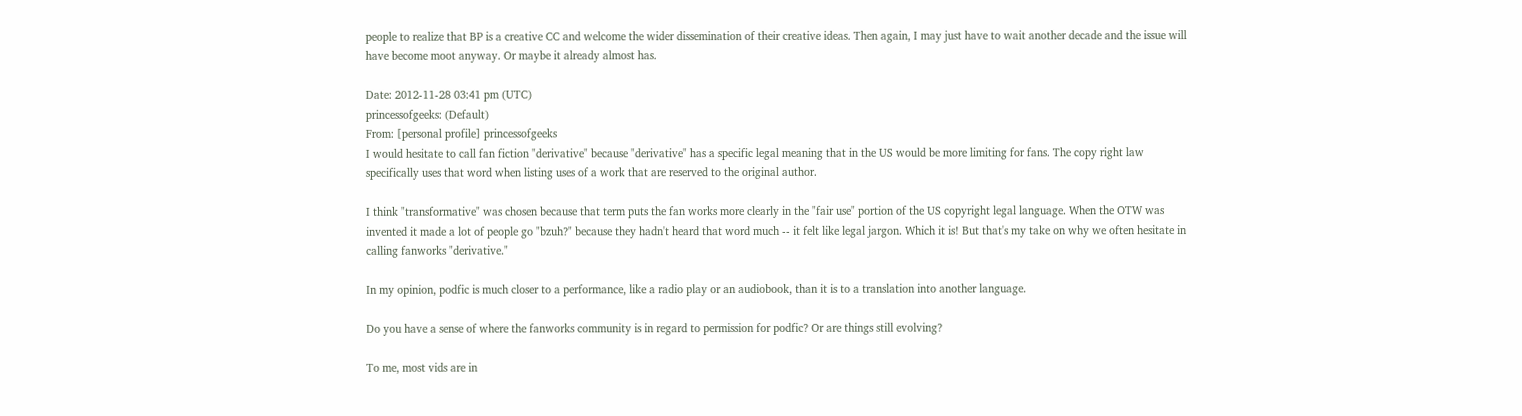people to realize that BP is a creative CC and welcome the wider dissemination of their creative ideas. Then again, I may just have to wait another decade and the issue will have become moot anyway. Or maybe it already almost has.

Date: 2012-11-28 03:41 pm (UTC)
princessofgeeks: (Default)
From: [personal profile] princessofgeeks
I would hesitate to call fan fiction "derivative" because "derivative" has a specific legal meaning that in the US would be more limiting for fans. The copy right law specifically uses that word when listing uses of a work that are reserved to the original author.

I think "transformative" was chosen because that term puts the fan works more clearly in the "fair use" portion of the US copyright legal language. When the OTW was invented it made a lot of people go "bzuh?" because they hadn't heard that word much -- it felt like legal jargon. Which it is! But that's my take on why we often hesitate in calling fanworks "derivative."

In my opinion, podfic is much closer to a performance, like a radio play or an audiobook, than it is to a translation into another language.

Do you have a sense of where the fanworks community is in regard to permission for podfic? Or are things still evolving?

To me, most vids are in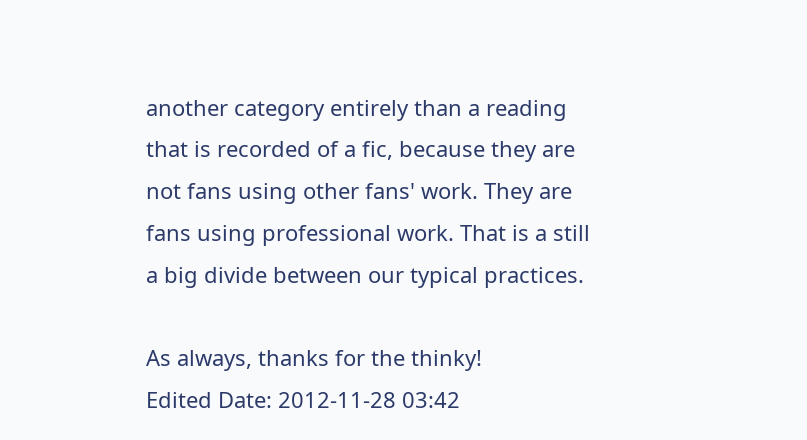another category entirely than a reading that is recorded of a fic, because they are not fans using other fans' work. They are fans using professional work. That is a still a big divide between our typical practices.

As always, thanks for the thinky!
Edited Date: 2012-11-28 03:42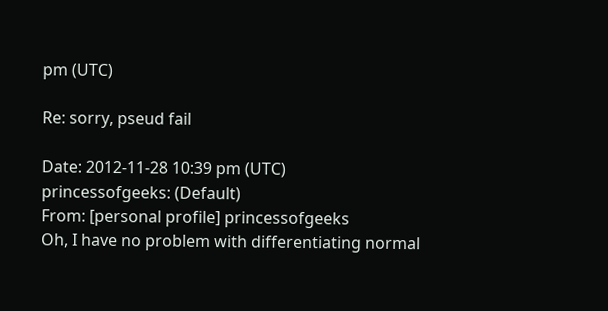pm (UTC)

Re: sorry, pseud fail

Date: 2012-11-28 10:39 pm (UTC)
princessofgeeks: (Default)
From: [personal profile] princessofgeeks
Oh, I have no problem with differentiating normal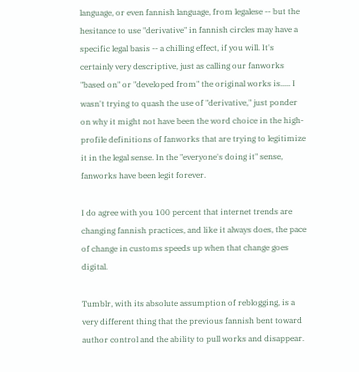language, or even fannish language, from legalese -- but the hesitance to use "derivative" in fannish circles may have a specific legal basis -- a chilling effect, if you will. It's certainly very descriptive, just as calling our fanworks "based on" or "developed from" the original works is..... I wasn't trying to quash the use of "derivative," just ponder on why it might not have been the word choice in the high-profile definitions of fanworks that are trying to legitimize it in the legal sense. In the "everyone's doing it" sense, fanworks have been legit forever.

I do agree with you 100 percent that internet trends are changing fannish practices, and like it always does, the pace of change in customs speeds up when that change goes digital.

Tumblr, with its absolute assumption of reblogging, is a very different thing that the previous fannish bent toward author control and the ability to pull works and disappear.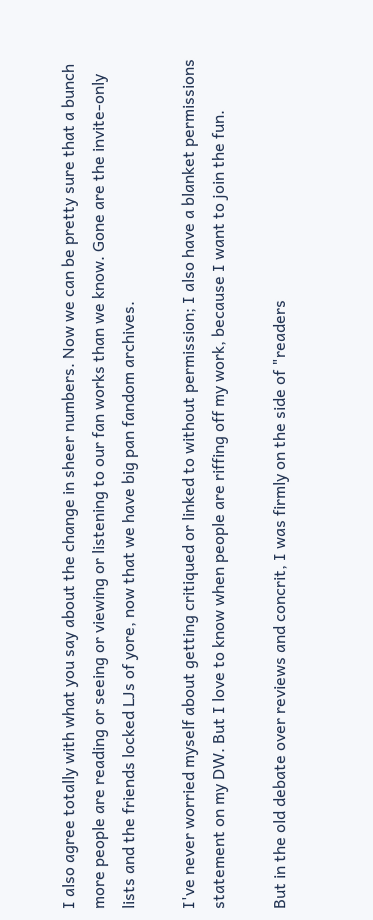I also agree totally with what you say about the change in sheer numbers. Now we can be pretty sure that a bunch more people are reading or seeing or viewing or listening to our fan works than we know. Gone are the invite-only lists and the friends locked LJs of yore, now that we have big pan fandom archives.

I've never worried myself about getting critiqued or linked to without permission; I also have a blanket permissions statement on my DW. But I love to know when people are riffing off my work, because I want to join the fun.

But in the old debate over reviews and concrit, I was firmly on the side of "readers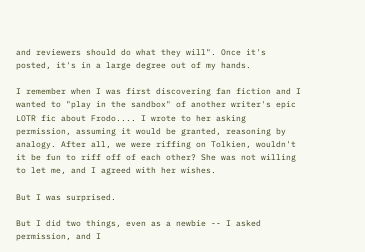and reviewers should do what they will". Once it's posted, it's in a large degree out of my hands.

I remember when I was first discovering fan fiction and I wanted to "play in the sandbox" of another writer's epic LOTR fic about Frodo.... I wrote to her asking permission, assuming it would be granted, reasoning by analogy. After all, we were riffing on Tolkien, wouldn't it be fun to riff off of each other? She was not willing to let me, and I agreed with her wishes.

But I was surprised.

But I did two things, even as a newbie -- I asked permission, and I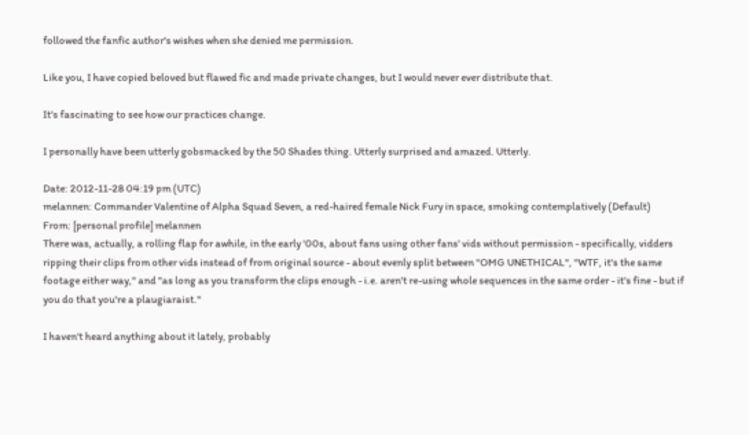followed the fanfic author's wishes when she denied me permission.

Like you, I have copied beloved but flawed fic and made private changes, but I would never ever distribute that.

It's fascinating to see how our practices change.

I personally have been utterly gobsmacked by the 50 Shades thing. Utterly surprised and amazed. Utterly.

Date: 2012-11-28 04:19 pm (UTC)
melannen: Commander Valentine of Alpha Squad Seven, a red-haired female Nick Fury in space, smoking contemplatively (Default)
From: [personal profile] melannen
There was, actually, a rolling flap for awhile, in the early '00s, about fans using other fans' vids without permission - specifically, vidders ripping their clips from other vids instead of from original source - about evenly split between "OMG UNETHICAL", "WTF, it's the same footage either way," and "as long as you transform the clips enough - i.e. aren't re-using whole sequences in the same order - it's fine - but if you do that you're a plaugiaraist."

I haven't heard anything about it lately, probably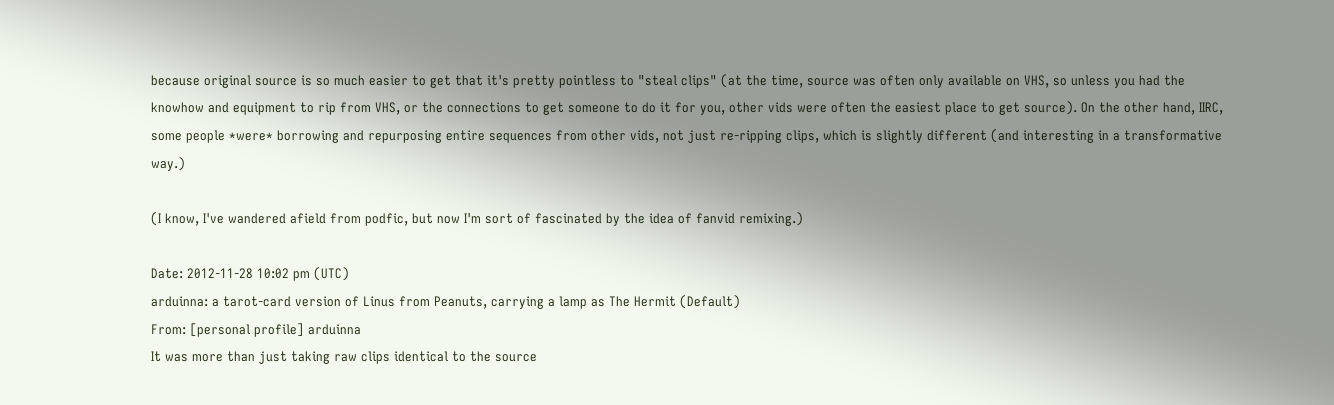because original source is so much easier to get that it's pretty pointless to "steal clips" (at the time, source was often only available on VHS, so unless you had the knowhow and equipment to rip from VHS, or the connections to get someone to do it for you, other vids were often the easiest place to get source). On the other hand, IIRC, some people *were* borrowing and repurposing entire sequences from other vids, not just re-ripping clips, which is slightly different (and interesting in a transformative way.)

(I know, I've wandered afield from podfic, but now I'm sort of fascinated by the idea of fanvid remixing.)

Date: 2012-11-28 10:02 pm (UTC)
arduinna: a tarot-card version of Linus from Peanuts, carrying a lamp as The Hermit (Default)
From: [personal profile] arduinna
It was more than just taking raw clips identical to the source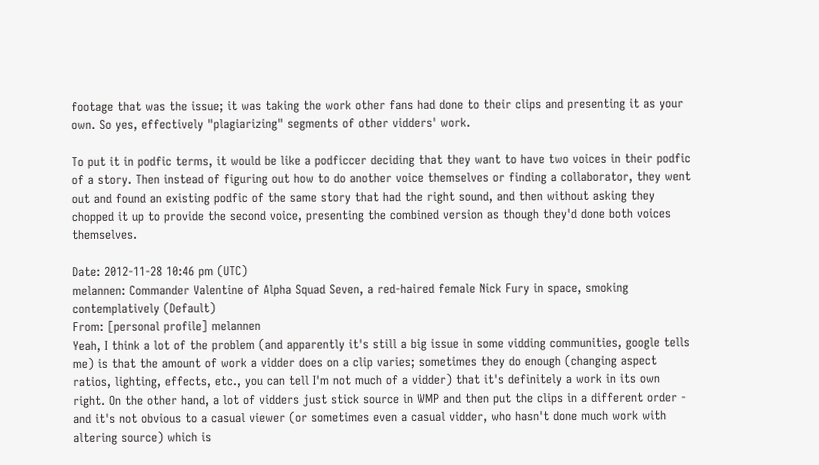footage that was the issue; it was taking the work other fans had done to their clips and presenting it as your own. So yes, effectively "plagiarizing" segments of other vidders' work.

To put it in podfic terms, it would be like a podficcer deciding that they want to have two voices in their podfic of a story. Then instead of figuring out how to do another voice themselves or finding a collaborator, they went out and found an existing podfic of the same story that had the right sound, and then without asking they chopped it up to provide the second voice, presenting the combined version as though they'd done both voices themselves.

Date: 2012-11-28 10:46 pm (UTC)
melannen: Commander Valentine of Alpha Squad Seven, a red-haired female Nick Fury in space, smoking contemplatively (Default)
From: [personal profile] melannen
Yeah, I think a lot of the problem (and apparently it's still a big issue in some vidding communities, google tells me) is that the amount of work a vidder does on a clip varies; sometimes they do enough (changing aspect ratios, lighting, effects, etc., you can tell I'm not much of a vidder) that it's definitely a work in its own right. On the other hand, a lot of vidders just stick source in WMP and then put the clips in a different order - and it's not obvious to a casual viewer (or sometimes even a casual vidder, who hasn't done much work with altering source) which is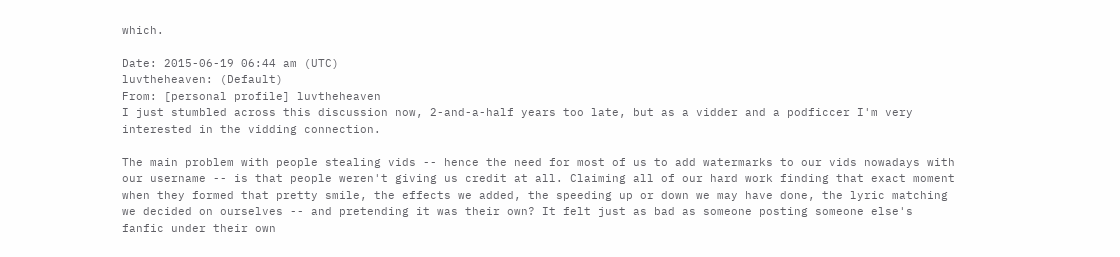which.

Date: 2015-06-19 06:44 am (UTC)
luvtheheaven: (Default)
From: [personal profile] luvtheheaven
I just stumbled across this discussion now, 2-and-a-half years too late, but as a vidder and a podficcer I'm very interested in the vidding connection.

The main problem with people stealing vids -- hence the need for most of us to add watermarks to our vids nowadays with our username -- is that people weren't giving us credit at all. Claiming all of our hard work finding that exact moment when they formed that pretty smile, the effects we added, the speeding up or down we may have done, the lyric matching we decided on ourselves -- and pretending it was their own? It felt just as bad as someone posting someone else's fanfic under their own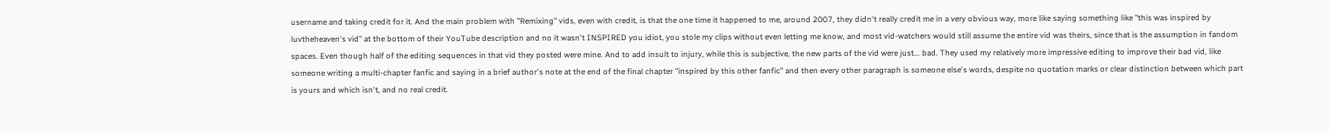username and taking credit for it. And the main problem with "Remixing" vids, even with credit, is that the one time it happened to me, around 2007, they didn't really credit me in a very obvious way, more like saying something like "this was inspired by luvtheheaven's vid" at the bottom of their YouTube description and no it wasn't INSPIRED you idiot, you stole my clips without even letting me know, and most vid-watchers would still assume the entire vid was theirs, since that is the assumption in fandom spaces. Even though half of the editing sequences in that vid they posted were mine. And to add insult to injury, while this is subjective, the new parts of the vid were just... bad. They used my relatively more impressive editing to improve their bad vid, like someone writing a multi-chapter fanfic and saying in a brief author's note at the end of the final chapter "inspired by this other fanfic" and then every other paragraph is someone else's words, despite no quotation marks or clear distinction between which part is yours and which isn't, and no real credit.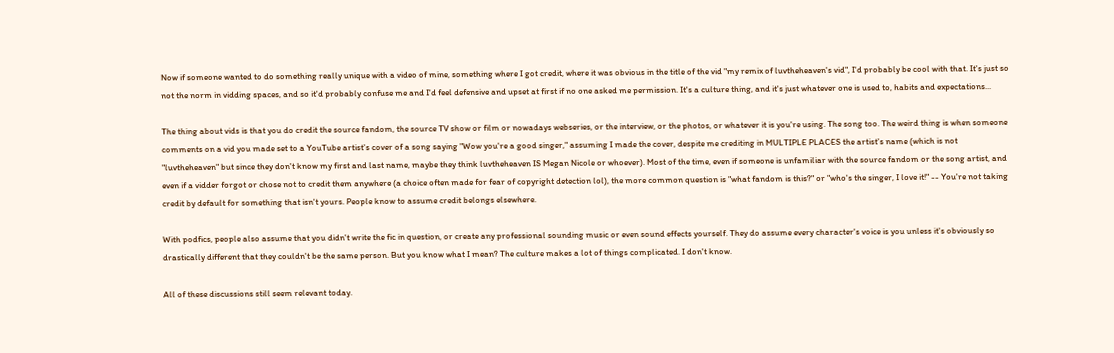Now if someone wanted to do something really unique with a video of mine, something where I got credit, where it was obvious in the title of the vid "my remix of luvtheheaven's vid", I'd probably be cool with that. It's just so not the norm in vidding spaces, and so it'd probably confuse me and I'd feel defensive and upset at first if no one asked me permission. It's a culture thing, and it's just whatever one is used to, habits and expectations...

The thing about vids is that you do credit the source fandom, the source TV show or film or nowadays webseries, or the interview, or the photos, or whatever it is you're using. The song too. The weird thing is when someone comments on a vid you made set to a YouTube artist's cover of a song saying "Wow you're a good singer," assuming I made the cover, despite me crediting in MULTIPLE PLACES the artist's name (which is not "luvtheheaven" but since they don't know my first and last name, maybe they think luvtheheaven IS Megan Nicole or whoever). Most of the time, even if someone is unfamiliar with the source fandom or the song artist, and even if a vidder forgot or chose not to credit them anywhere (a choice often made for fear of copyright detection lol), the more common question is "what fandom is this?" or "who's the singer, I love it!" -- You're not taking credit by default for something that isn't yours. People know to assume credit belongs elsewhere.

With podfics, people also assume that you didn't write the fic in question, or create any professional sounding music or even sound effects yourself. They do assume every character's voice is you unless it's obviously so drastically different that they couldn't be the same person. But you know what I mean? The culture makes a lot of things complicated. I don't know.

All of these discussions still seem relevant today.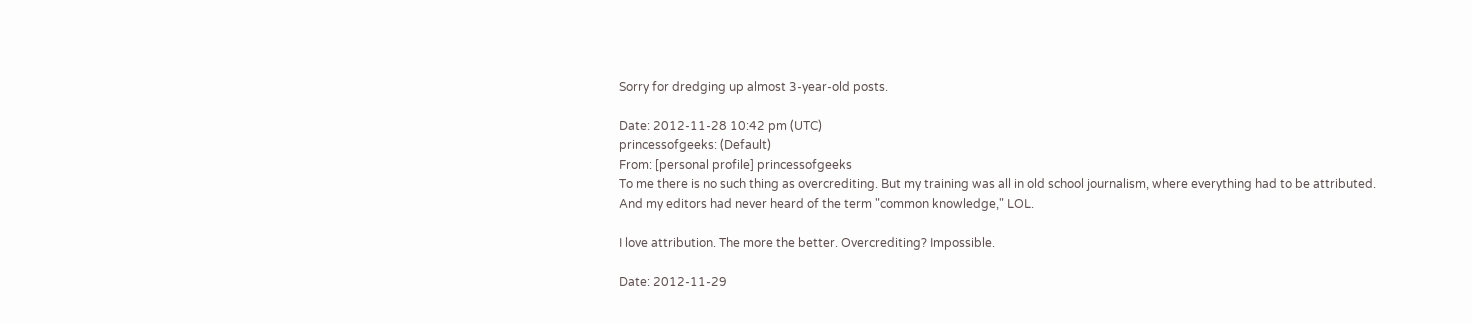Sorry for dredging up almost 3-year-old posts.

Date: 2012-11-28 10:42 pm (UTC)
princessofgeeks: (Default)
From: [personal profile] princessofgeeks
To me there is no such thing as overcrediting. But my training was all in old school journalism, where everything had to be attributed. And my editors had never heard of the term "common knowledge," LOL.

I love attribution. The more the better. Overcrediting? Impossible.

Date: 2012-11-29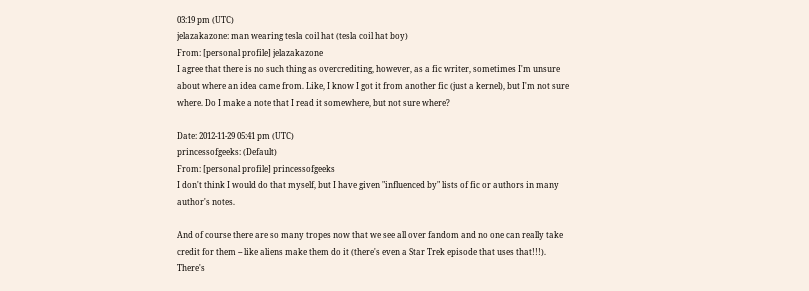03:19 pm (UTC)
jelazakazone: man wearing tesla coil hat (tesla coil hat boy)
From: [personal profile] jelazakazone
I agree that there is no such thing as overcrediting, however, as a fic writer, sometimes I'm unsure about where an idea came from. Like, I know I got it from another fic (just a kernel), but I'm not sure where. Do I make a note that I read it somewhere, but not sure where?

Date: 2012-11-29 05:41 pm (UTC)
princessofgeeks: (Default)
From: [personal profile] princessofgeeks
I don't think I would do that myself, but I have given "influenced by" lists of fic or authors in many author's notes.

And of course there are so many tropes now that we see all over fandom and no one can really take credit for them -- like aliens make them do it (there's even a Star Trek episode that uses that!!!). There's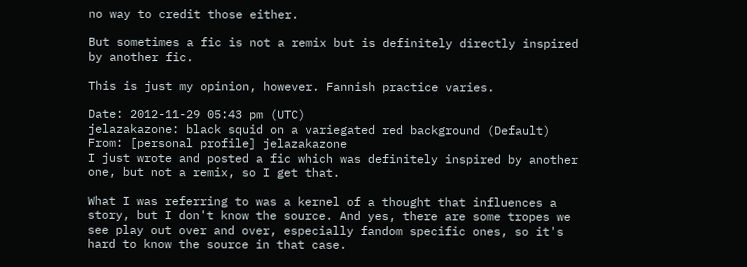no way to credit those either.

But sometimes a fic is not a remix but is definitely directly inspired by another fic.

This is just my opinion, however. Fannish practice varies.

Date: 2012-11-29 05:43 pm (UTC)
jelazakazone: black squid on a variegated red background (Default)
From: [personal profile] jelazakazone
I just wrote and posted a fic which was definitely inspired by another one, but not a remix, so I get that.

What I was referring to was a kernel of a thought that influences a story, but I don't know the source. And yes, there are some tropes we see play out over and over, especially fandom specific ones, so it's hard to know the source in that case.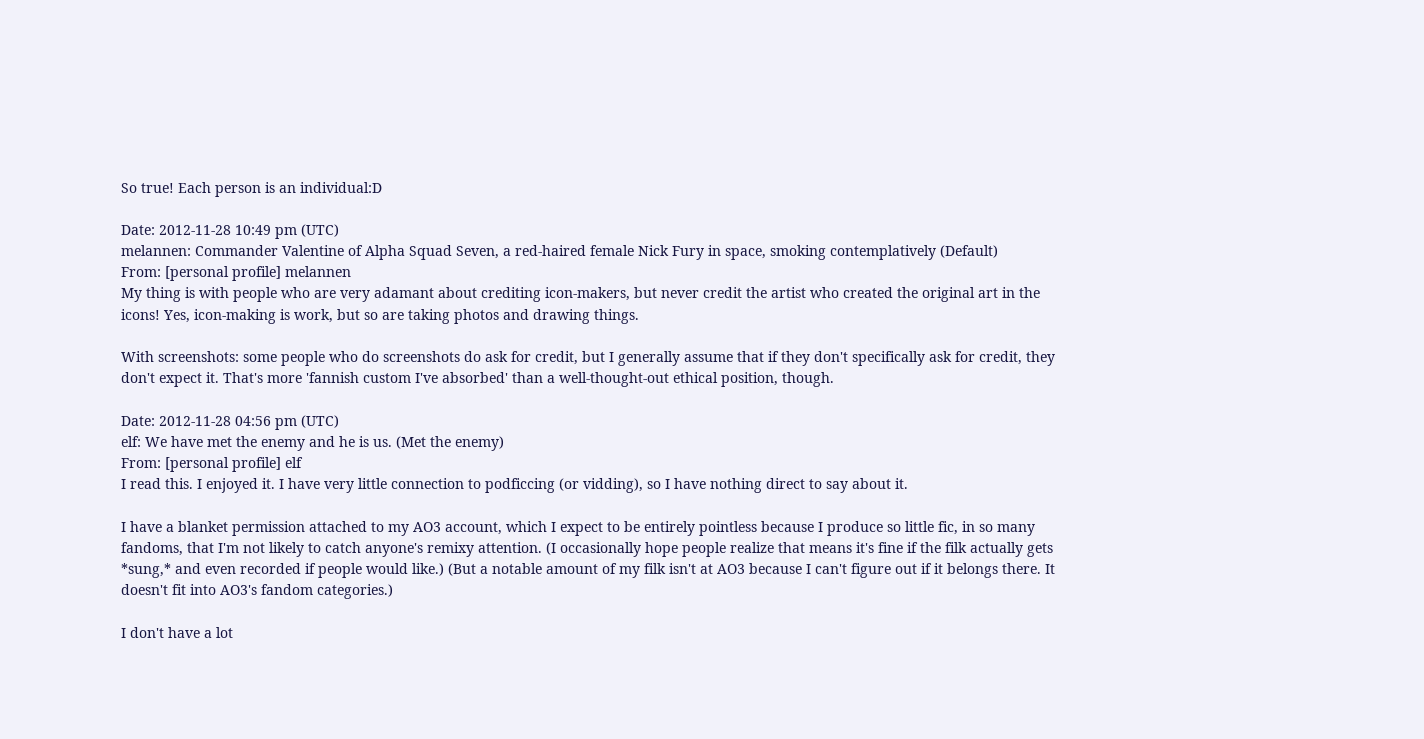So true! Each person is an individual:D

Date: 2012-11-28 10:49 pm (UTC)
melannen: Commander Valentine of Alpha Squad Seven, a red-haired female Nick Fury in space, smoking contemplatively (Default)
From: [personal profile] melannen
My thing is with people who are very adamant about crediting icon-makers, but never credit the artist who created the original art in the icons! Yes, icon-making is work, but so are taking photos and drawing things.

With screenshots: some people who do screenshots do ask for credit, but I generally assume that if they don't specifically ask for credit, they don't expect it. That's more 'fannish custom I've absorbed' than a well-thought-out ethical position, though.

Date: 2012-11-28 04:56 pm (UTC)
elf: We have met the enemy and he is us. (Met the enemy)
From: [personal profile] elf
I read this. I enjoyed it. I have very little connection to podficcing (or vidding), so I have nothing direct to say about it.

I have a blanket permission attached to my AO3 account, which I expect to be entirely pointless because I produce so little fic, in so many fandoms, that I'm not likely to catch anyone's remixy attention. (I occasionally hope people realize that means it's fine if the filk actually gets *sung,* and even recorded if people would like.) (But a notable amount of my filk isn't at AO3 because I can't figure out if it belongs there. It doesn't fit into AO3's fandom categories.)

I don't have a lot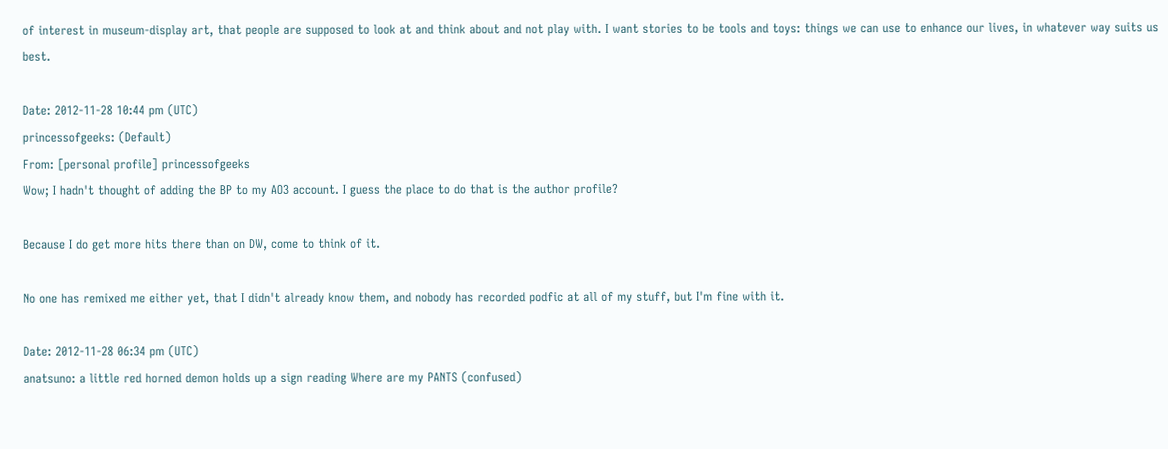of interest in museum-display art, that people are supposed to look at and think about and not play with. I want stories to be tools and toys: things we can use to enhance our lives, in whatever way suits us best.

Date: 2012-11-28 10:44 pm (UTC)
princessofgeeks: (Default)
From: [personal profile] princessofgeeks
Wow; I hadn't thought of adding the BP to my AO3 account. I guess the place to do that is the author profile?

Because I do get more hits there than on DW, come to think of it.

No one has remixed me either yet, that I didn't already know them, and nobody has recorded podfic at all of my stuff, but I'm fine with it.

Date: 2012-11-28 06:34 pm (UTC)
anatsuno: a little red horned demon holds up a sign reading Where are my PANTS (confused)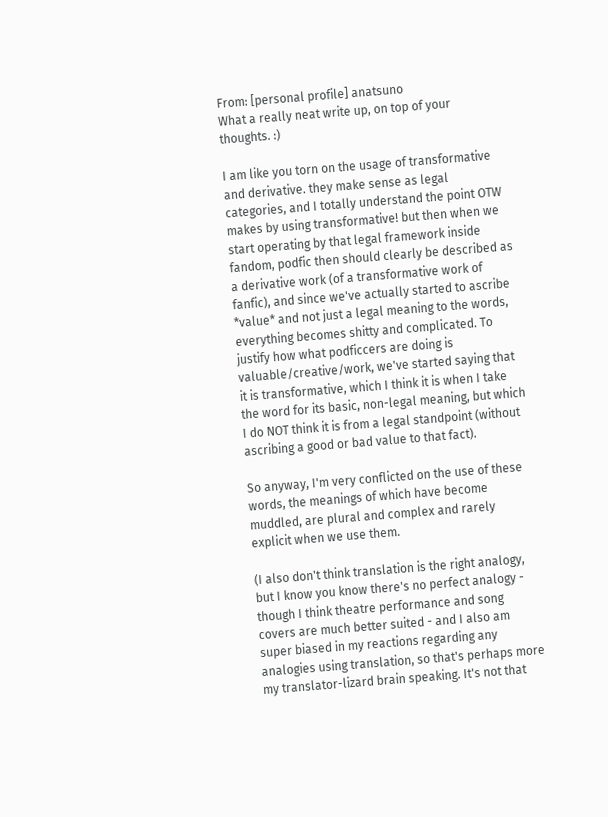From: [personal profile] anatsuno
What a really neat write up, on top of your thoughts. :)

I am like you torn on the usage of transformative and derivative. they make sense as legal categories, and I totally understand the point OTW makes by using transformative! but then when we start operating by that legal framework inside fandom, podfic then should clearly be described as a derivative work (of a transformative work of fanfic), and since we've actually started to ascribe *value* and not just a legal meaning to the words, everything becomes shitty and complicated. To justify how what podficcers are doing is valuable/creative/work, we've started saying that it is transformative, which I think it is when I take the word for its basic, non-legal meaning, but which I do NOT think it is from a legal standpoint (without ascribing a good or bad value to that fact).

So anyway, I'm very conflicted on the use of these words, the meanings of which have become muddled, are plural and complex and rarely explicit when we use them.

(I also don't think translation is the right analogy, but I know you know there's no perfect analogy - though I think theatre performance and song covers are much better suited - and I also am super biased in my reactions regarding any analogies using translation, so that's perhaps more my translator-lizard brain speaking. It's not that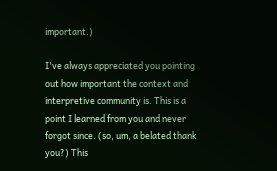important.)

I've always appreciated you pointing out how important the context and interpretive community is. This is a point I learned from you and never forgot since. (so, um, a belated thank you?) This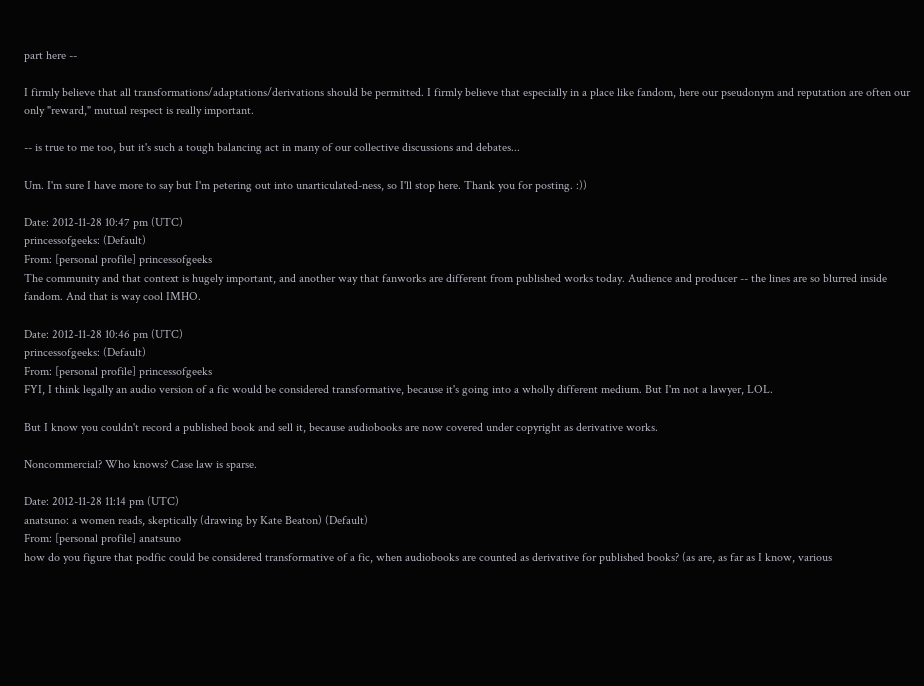part here --

I firmly believe that all transformations/adaptations/derivations should be permitted. I firmly believe that especially in a place like fandom, here our pseudonym and reputation are often our only "reward," mutual respect is really important.

-- is true to me too, but it's such a tough balancing act in many of our collective discussions and debates...

Um. I'm sure I have more to say but I'm petering out into unarticulated-ness, so I'll stop here. Thank you for posting. :))

Date: 2012-11-28 10:47 pm (UTC)
princessofgeeks: (Default)
From: [personal profile] princessofgeeks
The community and that context is hugely important, and another way that fanworks are different from published works today. Audience and producer -- the lines are so blurred inside fandom. And that is way cool IMHO.

Date: 2012-11-28 10:46 pm (UTC)
princessofgeeks: (Default)
From: [personal profile] princessofgeeks
FYI, I think legally an audio version of a fic would be considered transformative, because it's going into a wholly different medium. But I'm not a lawyer, LOL.

But I know you couldn't record a published book and sell it, because audiobooks are now covered under copyright as derivative works.

Noncommercial? Who knows? Case law is sparse.

Date: 2012-11-28 11:14 pm (UTC)
anatsuno: a women reads, skeptically (drawing by Kate Beaton) (Default)
From: [personal profile] anatsuno
how do you figure that podfic could be considered transformative of a fic, when audiobooks are counted as derivative for published books? (as are, as far as I know, various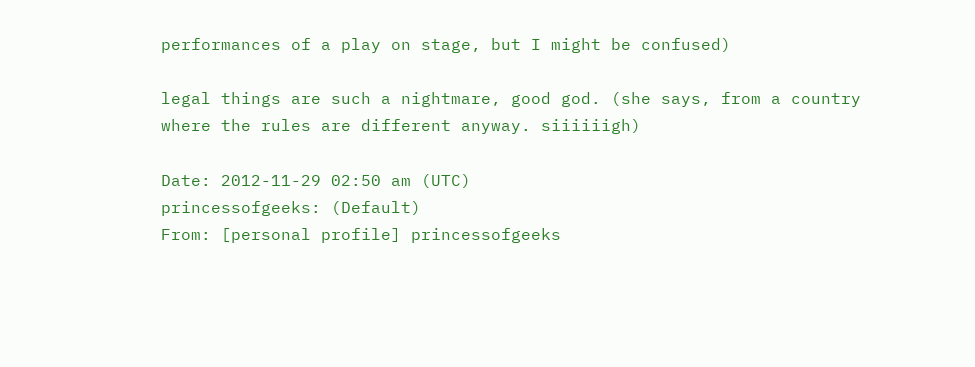performances of a play on stage, but I might be confused)

legal things are such a nightmare, good god. (she says, from a country where the rules are different anyway. siiiiiigh)

Date: 2012-11-29 02:50 am (UTC)
princessofgeeks: (Default)
From: [personal profile] princessofgeeks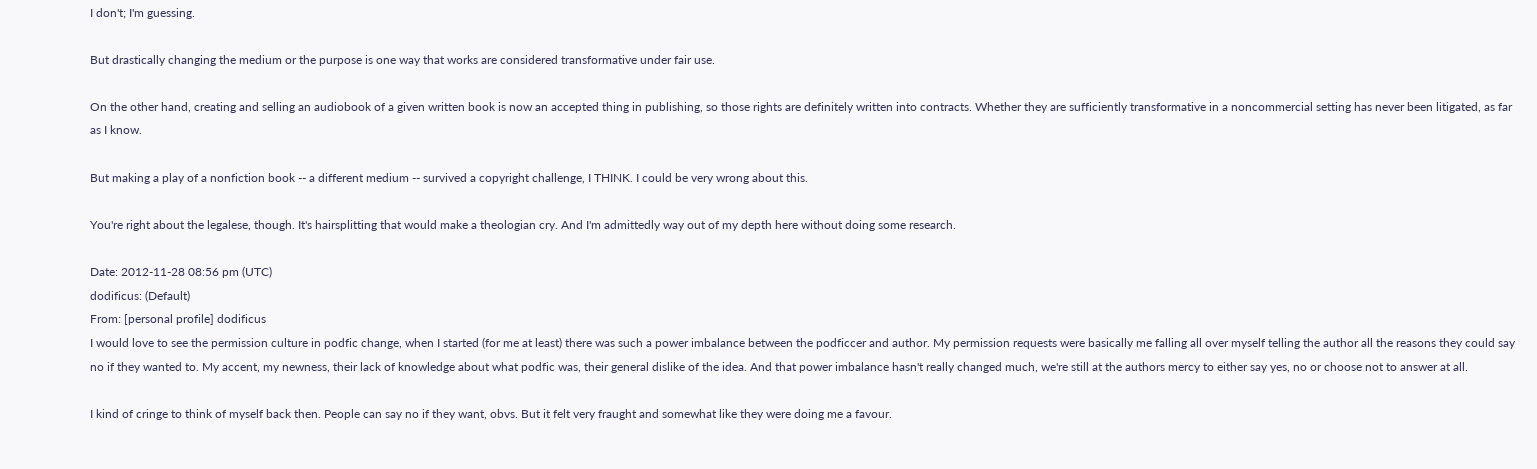I don't; I'm guessing.

But drastically changing the medium or the purpose is one way that works are considered transformative under fair use.

On the other hand, creating and selling an audiobook of a given written book is now an accepted thing in publishing, so those rights are definitely written into contracts. Whether they are sufficiently transformative in a noncommercial setting has never been litigated, as far as I know.

But making a play of a nonfiction book -- a different medium -- survived a copyright challenge, I THINK. I could be very wrong about this.

You're right about the legalese, though. It's hairsplitting that would make a theologian cry. And I'm admittedly way out of my depth here without doing some research.

Date: 2012-11-28 08:56 pm (UTC)
dodificus: (Default)
From: [personal profile] dodificus
I would love to see the permission culture in podfic change, when I started (for me at least) there was such a power imbalance between the podficcer and author. My permission requests were basically me falling all over myself telling the author all the reasons they could say no if they wanted to. My accent, my newness, their lack of knowledge about what podfic was, their general dislike of the idea. And that power imbalance hasn't really changed much, we're still at the authors mercy to either say yes, no or choose not to answer at all.

I kind of cringe to think of myself back then. People can say no if they want, obvs. But it felt very fraught and somewhat like they were doing me a favour.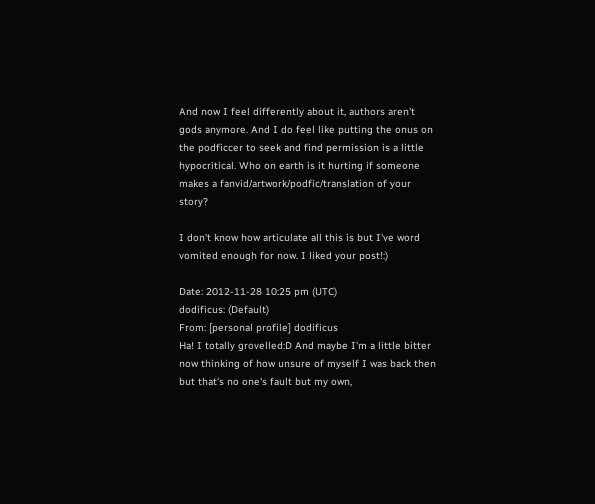And now I feel differently about it, authors aren't gods anymore. And I do feel like putting the onus on the podficcer to seek and find permission is a little hypocritical. Who on earth is it hurting if someone makes a fanvid/artwork/podfic/translation of your story?

I don't know how articulate all this is but I've word vomited enough for now. I liked your post!:)

Date: 2012-11-28 10:25 pm (UTC)
dodificus: (Default)
From: [personal profile] dodificus
Ha! I totally grovelled:D And maybe I'm a little bitter now thinking of how unsure of myself I was back then but that's no one's fault but my own,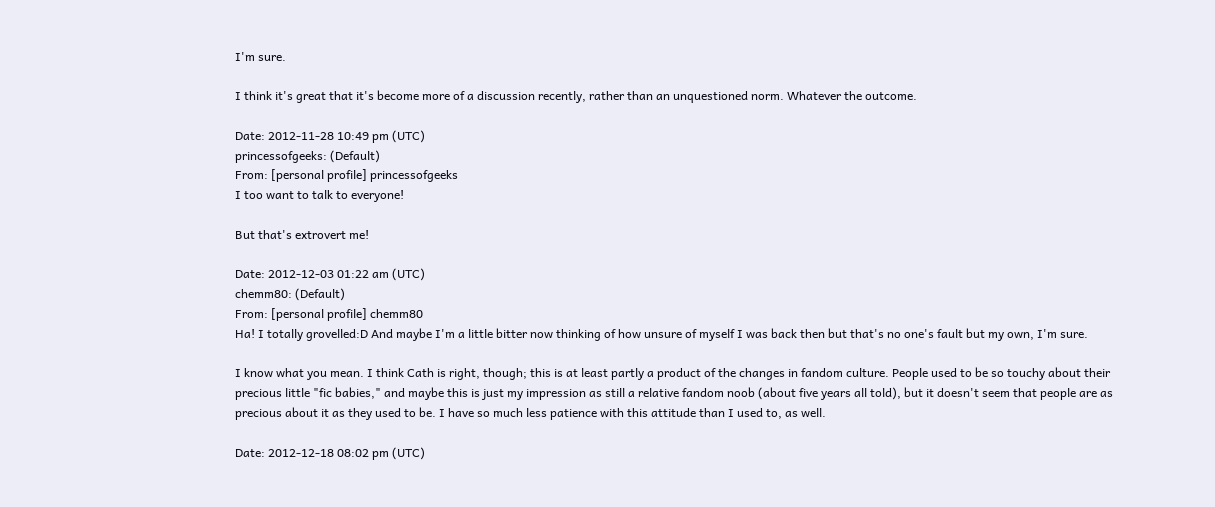I'm sure.

I think it's great that it's become more of a discussion recently, rather than an unquestioned norm. Whatever the outcome.

Date: 2012-11-28 10:49 pm (UTC)
princessofgeeks: (Default)
From: [personal profile] princessofgeeks
I too want to talk to everyone!

But that's extrovert me!

Date: 2012-12-03 01:22 am (UTC)
chemm80: (Default)
From: [personal profile] chemm80
Ha! I totally grovelled:D And maybe I'm a little bitter now thinking of how unsure of myself I was back then but that's no one's fault but my own, I'm sure.

I know what you mean. I think Cath is right, though; this is at least partly a product of the changes in fandom culture. People used to be so touchy about their precious little "fic babies," and maybe this is just my impression as still a relative fandom noob (about five years all told), but it doesn't seem that people are as precious about it as they used to be. I have so much less patience with this attitude than I used to, as well.

Date: 2012-12-18 08:02 pm (UTC)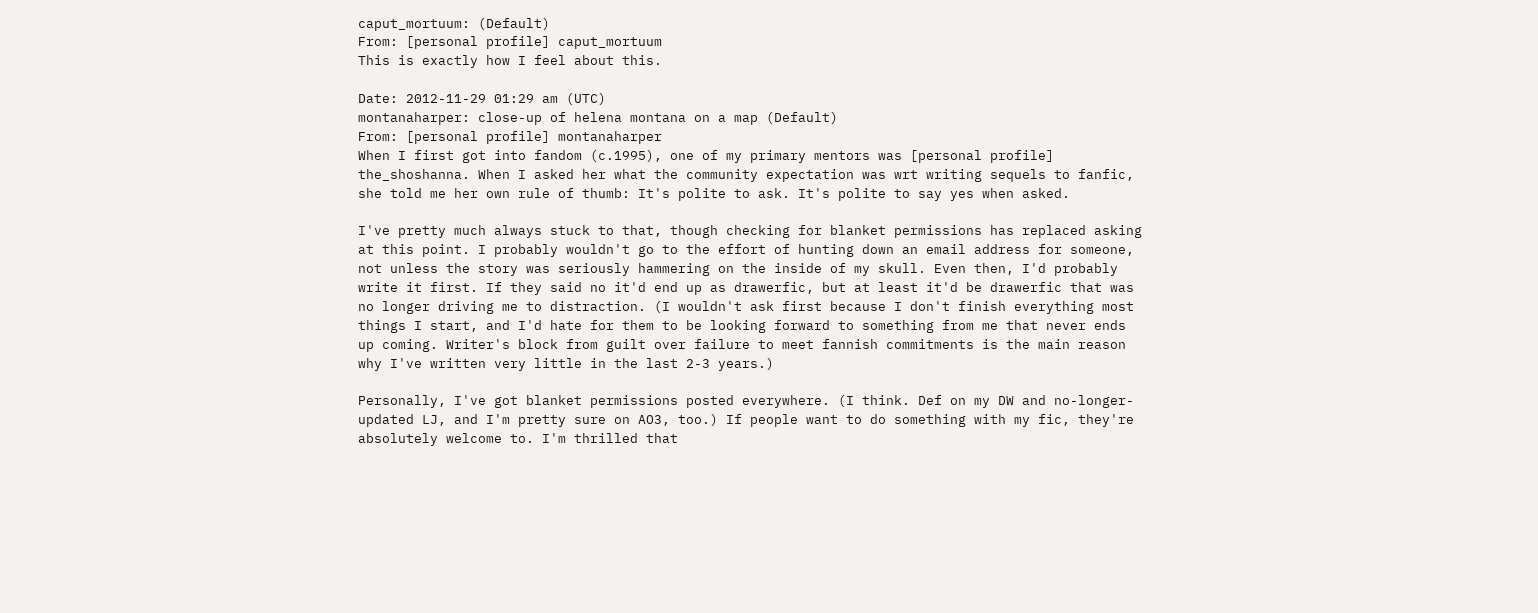caput_mortuum: (Default)
From: [personal profile] caput_mortuum
This is exactly how I feel about this.

Date: 2012-11-29 01:29 am (UTC)
montanaharper: close-up of helena montana on a map (Default)
From: [personal profile] montanaharper
When I first got into fandom (c.1995), one of my primary mentors was [personal profile] the_shoshanna. When I asked her what the community expectation was wrt writing sequels to fanfic, she told me her own rule of thumb: It's polite to ask. It's polite to say yes when asked.

I've pretty much always stuck to that, though checking for blanket permissions has replaced asking at this point. I probably wouldn't go to the effort of hunting down an email address for someone, not unless the story was seriously hammering on the inside of my skull. Even then, I'd probably write it first. If they said no it'd end up as drawerfic, but at least it'd be drawerfic that was no longer driving me to distraction. (I wouldn't ask first because I don't finish everything most things I start, and I'd hate for them to be looking forward to something from me that never ends up coming. Writer's block from guilt over failure to meet fannish commitments is the main reason why I've written very little in the last 2-3 years.)

Personally, I've got blanket permissions posted everywhere. (I think. Def on my DW and no-longer-updated LJ, and I'm pretty sure on AO3, too.) If people want to do something with my fic, they're absolutely welcome to. I'm thrilled that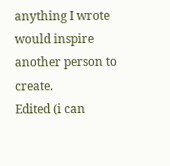anything I wrote would inspire another person to create.
Edited (i can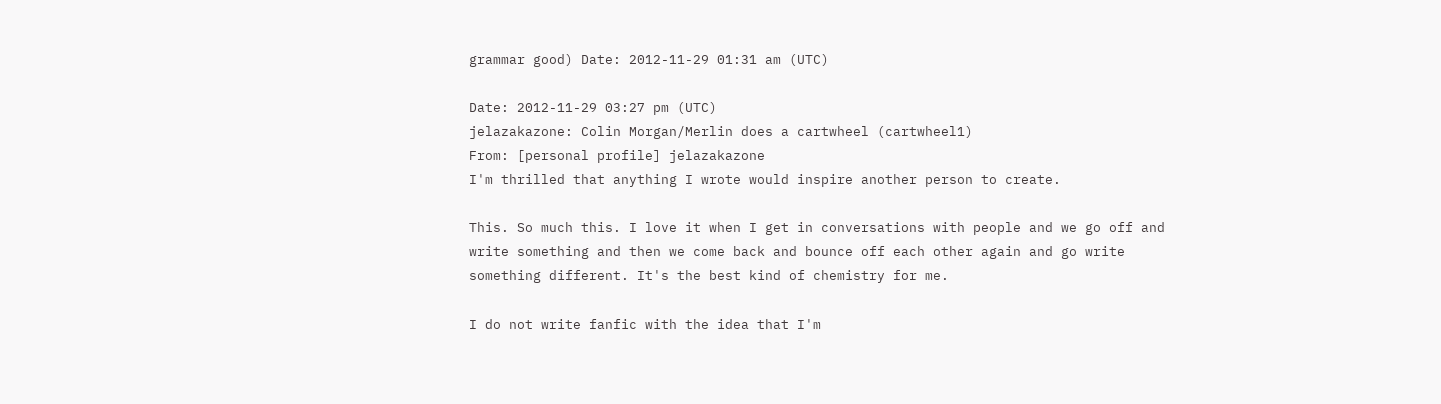grammar good) Date: 2012-11-29 01:31 am (UTC)

Date: 2012-11-29 03:27 pm (UTC)
jelazakazone: Colin Morgan/Merlin does a cartwheel (cartwheel1)
From: [personal profile] jelazakazone
I'm thrilled that anything I wrote would inspire another person to create.

This. So much this. I love it when I get in conversations with people and we go off and write something and then we come back and bounce off each other again and go write something different. It's the best kind of chemistry for me.

I do not write fanfic with the idea that I'm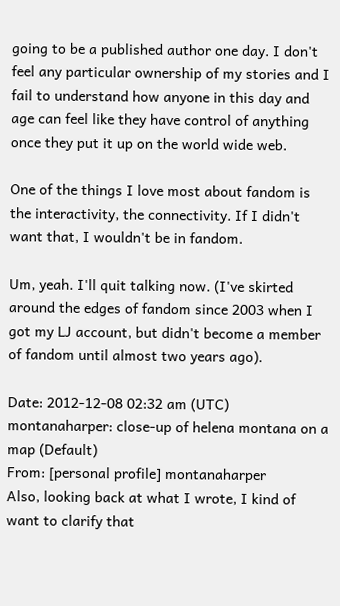going to be a published author one day. I don't feel any particular ownership of my stories and I fail to understand how anyone in this day and age can feel like they have control of anything once they put it up on the world wide web.

One of the things I love most about fandom is the interactivity, the connectivity. If I didn't want that, I wouldn't be in fandom.

Um, yeah. I'll quit talking now. (I've skirted around the edges of fandom since 2003 when I got my LJ account, but didn't become a member of fandom until almost two years ago).

Date: 2012-12-08 02:32 am (UTC)
montanaharper: close-up of helena montana on a map (Default)
From: [personal profile] montanaharper
Also, looking back at what I wrote, I kind of want to clarify that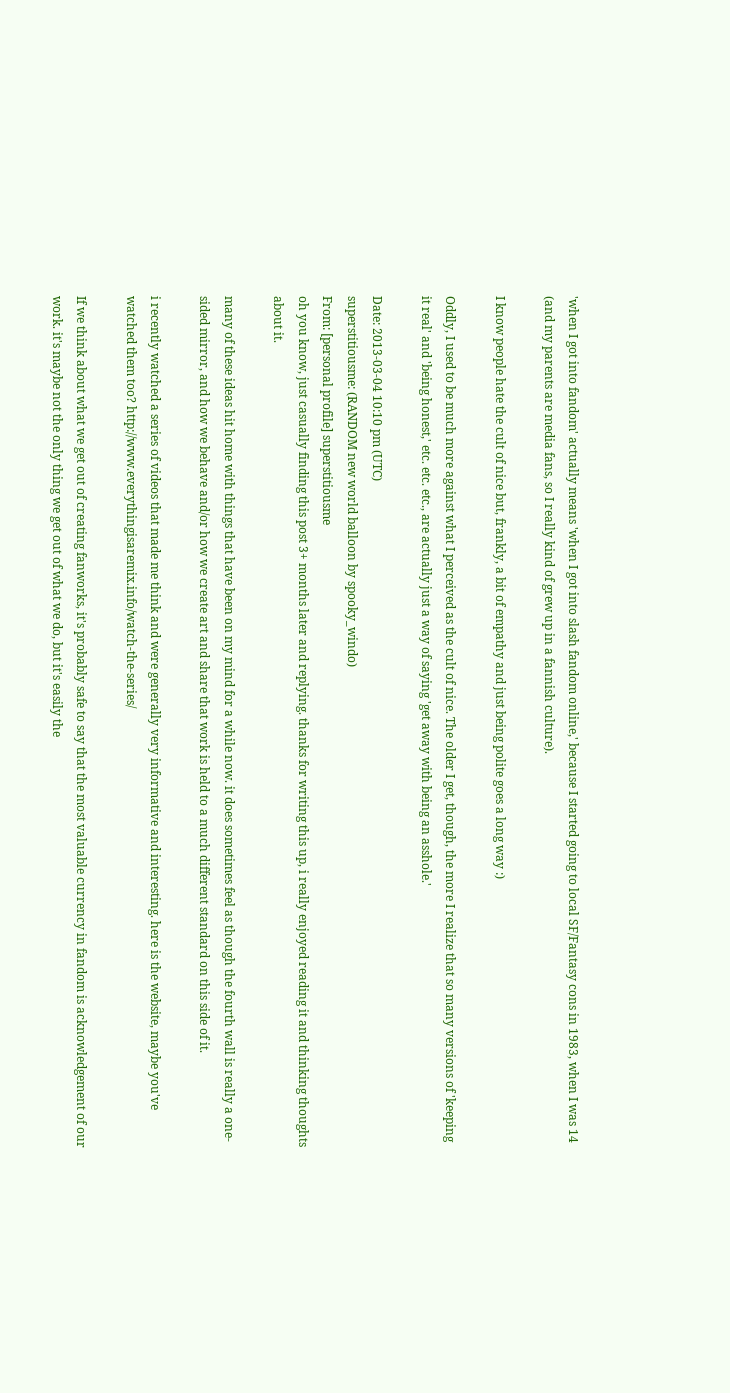'when I got into fandom' actually means 'when I got into slash fandom online,' because I started going to local SF/Fantasy cons in 1983, when I was 14 (and my parents are media fans, so I really kind of grew up in a fannish culture).

I know people hate the cult of nice but, frankly, a bit of empathy and just being polite goes a long way :)

Oddly, I used to be much more against what I perceived as the cult of nice. The older I get, though, the more I realize that so many versions of 'keeping it real' and 'being honest,' etc. etc. etc., are actually just a way of saying 'get away with being an asshole.'

Date: 2013-03-04 10:10 pm (UTC)
superstitiousme: (RANDOM new world balloon by spooky_windo)
From: [personal profile] superstitiousme
oh you know, just casually finding this post 3+ months later and replying. thanks for writing this up, i really enjoyed reading it and thinking thoughts about it.

many of these ideas hit home with things that have been on my mind for a while now. it does sometimes feel as though the fourth wall is really a one-sided mirror, and how we behave and/or how we create art and share that work is held to a much different standard on this side of it.

i recently watched a series of videos that made me think and were generally very informative and interesting. here is the website, maybe you've watched them too? http://www.everythingisaremix.info/watch-the-series/

If we think about what we get out of creating fanworks, it's probably safe to say that the most valuable currency in fandom is acknowledgement of our work. it's maybe not the only thing we get out of what we do, but it's easily the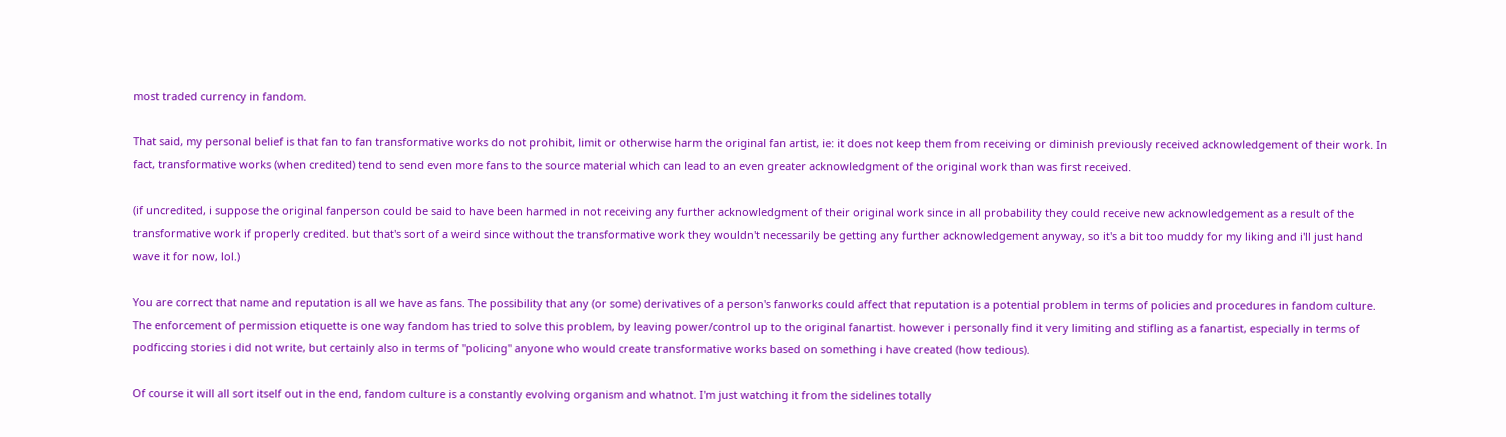most traded currency in fandom.

That said, my personal belief is that fan to fan transformative works do not prohibit, limit or otherwise harm the original fan artist, ie: it does not keep them from receiving or diminish previously received acknowledgement of their work. In fact, transformative works (when credited) tend to send even more fans to the source material which can lead to an even greater acknowledgment of the original work than was first received.

(if uncredited, i suppose the original fanperson could be said to have been harmed in not receiving any further acknowledgment of their original work since in all probability they could receive new acknowledgement as a result of the transformative work if properly credited. but that's sort of a weird since without the transformative work they wouldn't necessarily be getting any further acknowledgement anyway, so it's a bit too muddy for my liking and i'll just hand wave it for now, lol.)

You are correct that name and reputation is all we have as fans. The possibility that any (or some) derivatives of a person's fanworks could affect that reputation is a potential problem in terms of policies and procedures in fandom culture. The enforcement of permission etiquette is one way fandom has tried to solve this problem, by leaving power/control up to the original fanartist. however i personally find it very limiting and stifling as a fanartist, especially in terms of podficcing stories i did not write, but certainly also in terms of "policing" anyone who would create transformative works based on something i have created (how tedious).

Of course it will all sort itself out in the end, fandom culture is a constantly evolving organism and whatnot. I'm just watching it from the sidelines totally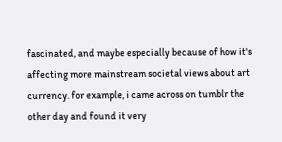fascinated, and maybe especially because of how it's affecting more mainstream societal views about art currency. for example, i came across on tumblr the other day and found it very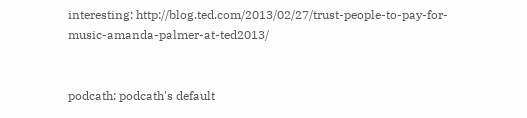interesting: http://blog.ted.com/2013/02/27/trust-people-to-pay-for-music-amanda-palmer-at-ted2013/


podcath: podcath's default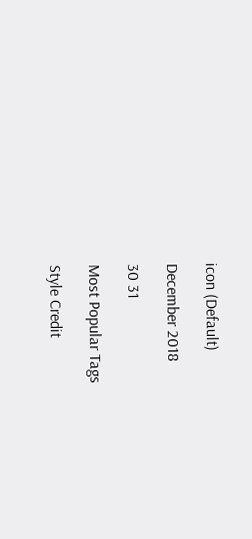icon (Default)

December 2018

30 31

Most Popular Tags

Style Credit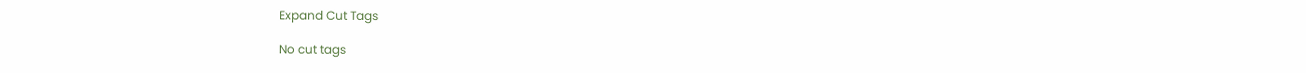Expand Cut Tags

No cut tags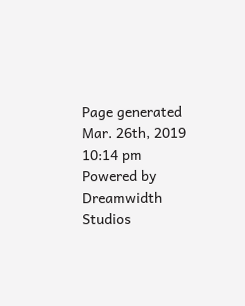Page generated Mar. 26th, 2019 10:14 pm
Powered by Dreamwidth Studios